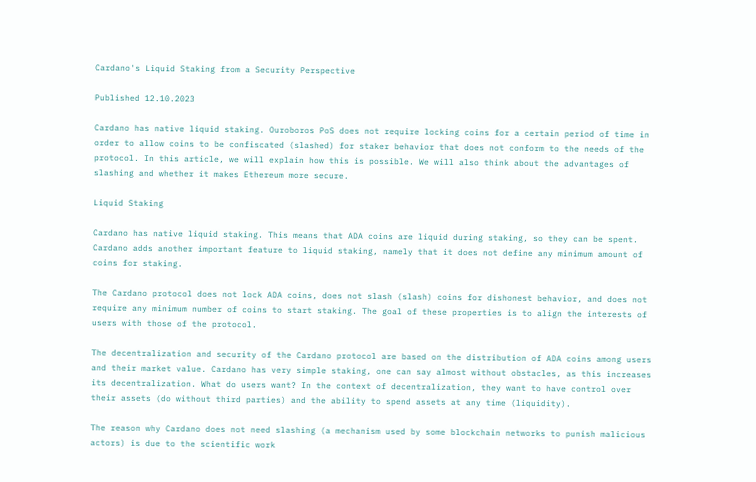Cardano's Liquid Staking from a Security Perspective

Published 12.10.2023

Cardano has native liquid staking. Ouroboros PoS does not require locking coins for a certain period of time in order to allow coins to be confiscated (slashed) for staker behavior that does not conform to the needs of the protocol. In this article, we will explain how this is possible. We will also think about the advantages of slashing and whether it makes Ethereum more secure.

Liquid Staking

Cardano has native liquid staking. This means that ADA coins are liquid during staking, so they can be spent. Cardano adds another important feature to liquid staking, namely that it does not define any minimum amount of coins for staking.

The Cardano protocol does not lock ADA coins, does not slash (slash) coins for dishonest behavior, and does not require any minimum number of coins to start staking. The goal of these properties is to align the interests of users with those of the protocol.

The decentralization and security of the Cardano protocol are based on the distribution of ADA coins among users and their market value. Cardano has very simple staking, one can say almost without obstacles, as this increases its decentralization. What do users want? In the context of decentralization, they want to have control over their assets (do without third parties) and the ability to spend assets at any time (liquidity).

The reason why Cardano does not need slashing (a mechanism used by some blockchain networks to punish malicious actors) is due to the scientific work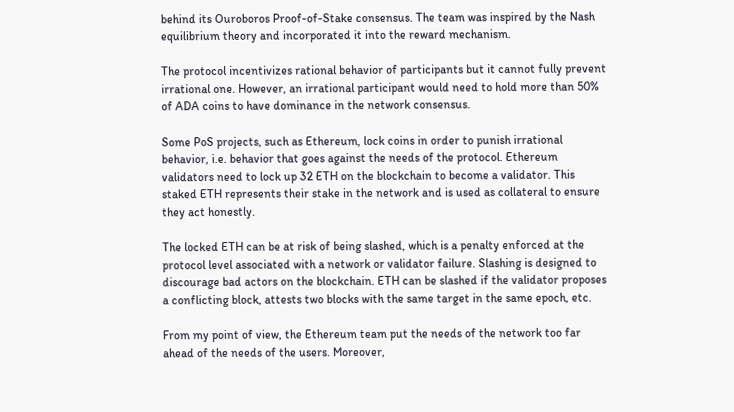behind its Ouroboros Proof-of-Stake consensus. The team was inspired by the Nash equilibrium theory and incorporated it into the reward mechanism.

The protocol incentivizes rational behavior of participants but it cannot fully prevent irrational one. However, an irrational participant would need to hold more than 50% of ADA coins to have dominance in the network consensus.

Some PoS projects, such as Ethereum, lock coins in order to punish irrational behavior, i.e. behavior that goes against the needs of the protocol. Ethereum validators need to lock up 32 ETH on the blockchain to become a validator. This staked ETH represents their stake in the network and is used as collateral to ensure they act honestly.

The locked ETH can be at risk of being slashed, which is a penalty enforced at the protocol level associated with a network or validator failure. Slashing is designed to discourage bad actors on the blockchain. ETH can be slashed if the validator proposes a conflicting block, attests two blocks with the same target in the same epoch, etc.

From my point of view, the Ethereum team put the needs of the network too far ahead of the needs of the users. Moreover,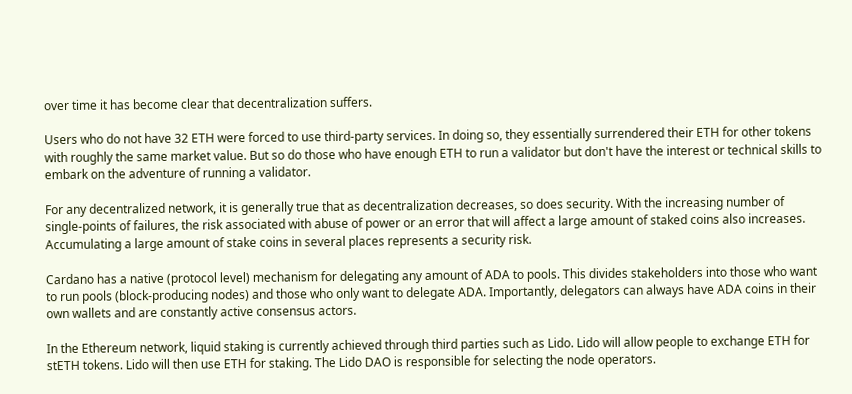over time it has become clear that decentralization suffers.

Users who do not have 32 ETH were forced to use third-party services. In doing so, they essentially surrendered their ETH for other tokens with roughly the same market value. But so do those who have enough ETH to run a validator but don't have the interest or technical skills to embark on the adventure of running a validator.

For any decentralized network, it is generally true that as decentralization decreases, so does security. With the increasing number of single-points of failures, the risk associated with abuse of power or an error that will affect a large amount of staked coins also increases. Accumulating a large amount of stake coins in several places represents a security risk.

Cardano has a native (protocol level) mechanism for delegating any amount of ADA to pools. This divides stakeholders into those who want to run pools (block-producing nodes) and those who only want to delegate ADA. Importantly, delegators can always have ADA coins in their own wallets and are constantly active consensus actors.

In the Ethereum network, liquid staking is currently achieved through third parties such as Lido. Lido will allow people to exchange ETH for stETH tokens. Lido will then use ETH for staking. The Lido DAO is responsible for selecting the node operators.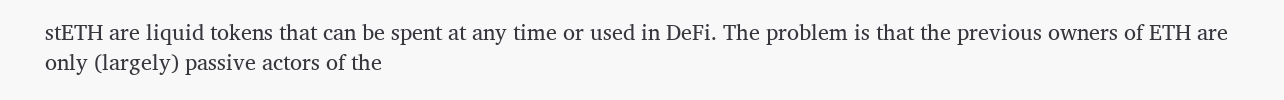stETH are liquid tokens that can be spent at any time or used in DeFi. The problem is that the previous owners of ETH are only (largely) passive actors of the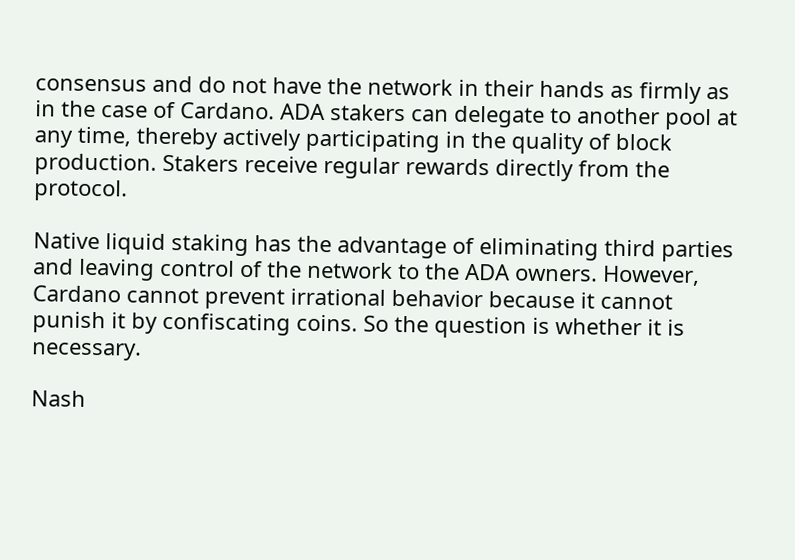consensus and do not have the network in their hands as firmly as in the case of Cardano. ADA stakers can delegate to another pool at any time, thereby actively participating in the quality of block production. Stakers receive regular rewards directly from the protocol.

Native liquid staking has the advantage of eliminating third parties and leaving control of the network to the ADA owners. However, Cardano cannot prevent irrational behavior because it cannot punish it by confiscating coins. So the question is whether it is necessary.

Nash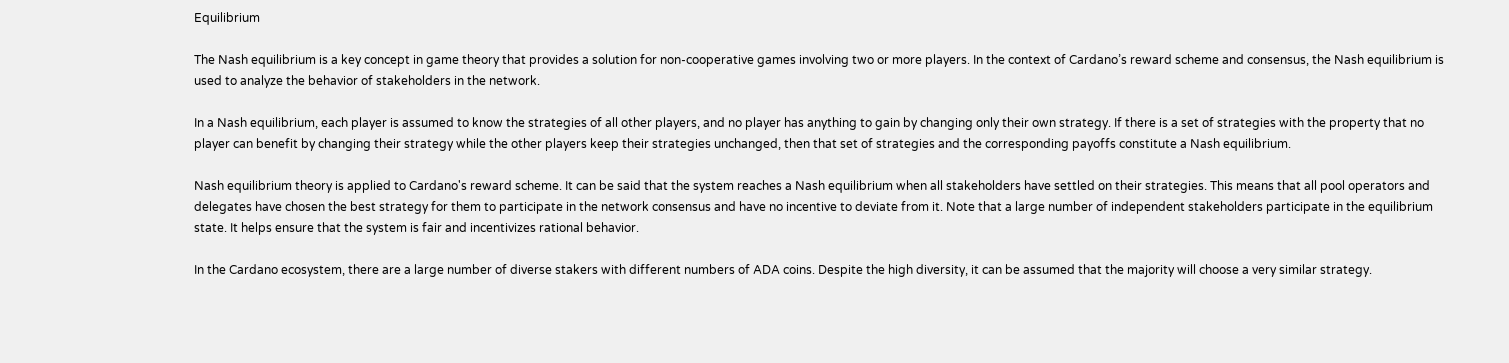Equilibrium

The Nash equilibrium is a key concept in game theory that provides a solution for non-cooperative games involving two or more players. In the context of Cardano’s reward scheme and consensus, the Nash equilibrium is used to analyze the behavior of stakeholders in the network.

In a Nash equilibrium, each player is assumed to know the strategies of all other players, and no player has anything to gain by changing only their own strategy. If there is a set of strategies with the property that no player can benefit by changing their strategy while the other players keep their strategies unchanged, then that set of strategies and the corresponding payoffs constitute a Nash equilibrium.

Nash equilibrium theory is applied to Cardano's reward scheme. It can be said that the system reaches a Nash equilibrium when all stakeholders have settled on their strategies. This means that all pool operators and delegates have chosen the best strategy for them to participate in the network consensus and have no incentive to deviate from it. Note that a large number of independent stakeholders participate in the equilibrium state. It helps ensure that the system is fair and incentivizes rational behavior.

In the Cardano ecosystem, there are a large number of diverse stakers with different numbers of ADA coins. Despite the high diversity, it can be assumed that the majority will choose a very similar strategy.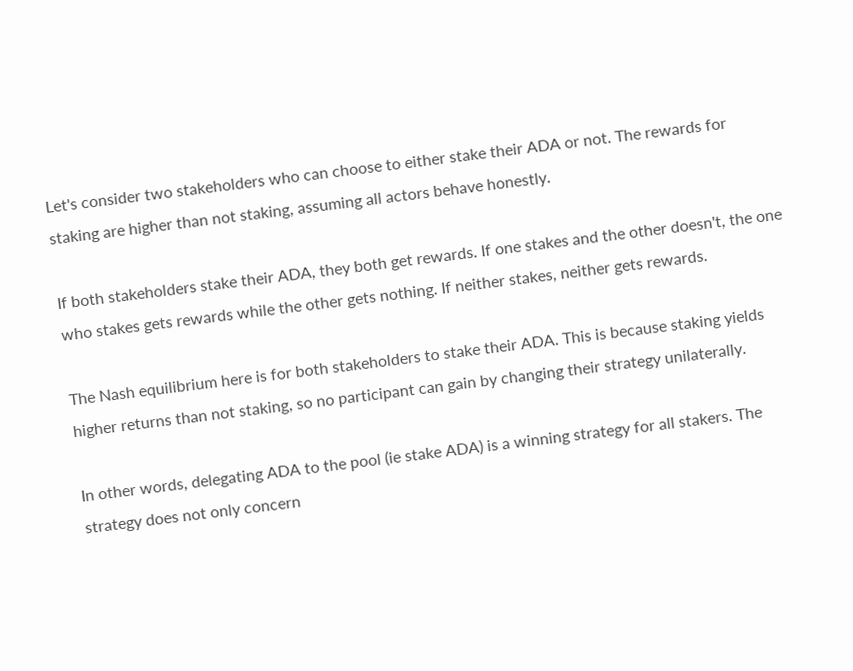Let's consider two stakeholders who can choose to either stake their ADA or not. The rewards for staking are higher than not staking, assuming all actors behave honestly.

If both stakeholders stake their ADA, they both get rewards. If one stakes and the other doesn't, the one who stakes gets rewards while the other gets nothing. If neither stakes, neither gets rewards.

The Nash equilibrium here is for both stakeholders to stake their ADA. This is because staking yields higher returns than not staking, so no participant can gain by changing their strategy unilaterally.

In other words, delegating ADA to the pool (ie stake ADA) is a winning strategy for all stakers. The strategy does not only concern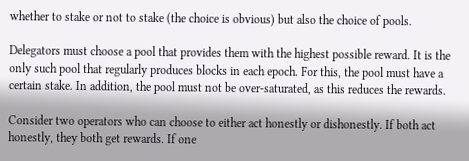whether to stake or not to stake (the choice is obvious) but also the choice of pools.

Delegators must choose a pool that provides them with the highest possible reward. It is the only such pool that regularly produces blocks in each epoch. For this, the pool must have a certain stake. In addition, the pool must not be over-saturated, as this reduces the rewards.

Consider two operators who can choose to either act honestly or dishonestly. If both act honestly, they both get rewards. If one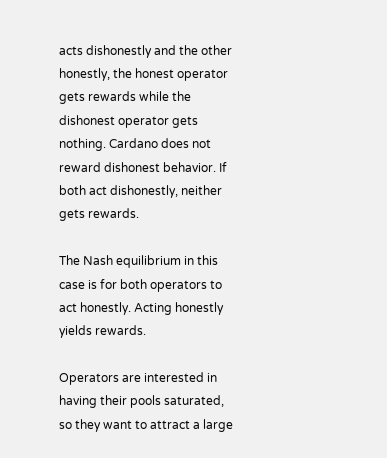acts dishonestly and the other honestly, the honest operator gets rewards while the dishonest operator gets nothing. Cardano does not reward dishonest behavior. If both act dishonestly, neither gets rewards.

The Nash equilibrium in this case is for both operators to act honestly. Acting honestly yields rewards.

Operators are interested in having their pools saturated, so they want to attract a large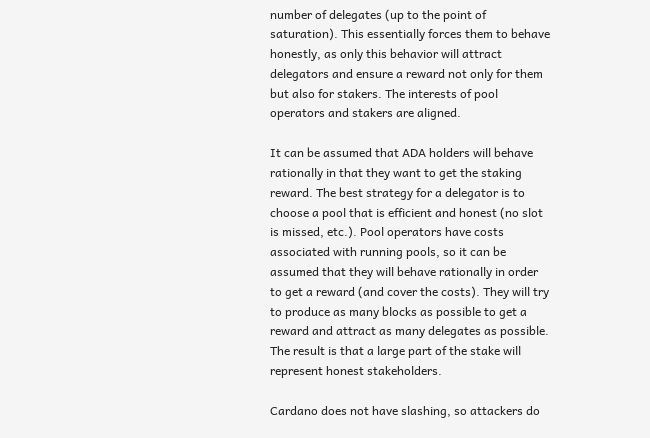number of delegates (up to the point of saturation). This essentially forces them to behave honestly, as only this behavior will attract delegators and ensure a reward not only for them but also for stakers. The interests of pool operators and stakers are aligned.

It can be assumed that ADA holders will behave rationally in that they want to get the staking reward. The best strategy for a delegator is to choose a pool that is efficient and honest (no slot is missed, etc.). Pool operators have costs associated with running pools, so it can be assumed that they will behave rationally in order to get a reward (and cover the costs). They will try to produce as many blocks as possible to get a reward and attract as many delegates as possible. The result is that a large part of the stake will represent honest stakeholders.

Cardano does not have slashing, so attackers do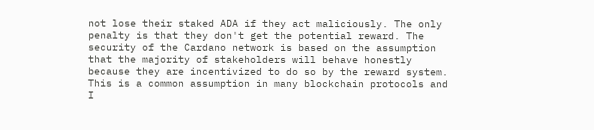not lose their staked ADA if they act maliciously. The only penalty is that they don't get the potential reward. The security of the Cardano network is based on the assumption that the majority of stakeholders will behave honestly because they are incentivized to do so by the reward system. This is a common assumption in many blockchain protocols and I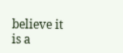believe it is a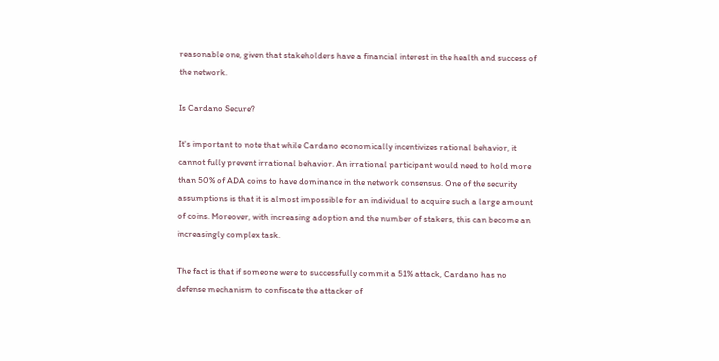reasonable one, given that stakeholders have a financial interest in the health and success of the network.

Is Cardano Secure?

It's important to note that while Cardano economically incentivizes rational behavior, it cannot fully prevent irrational behavior. An irrational participant would need to hold more than 50% of ADA coins to have dominance in the network consensus. One of the security assumptions is that it is almost impossible for an individual to acquire such a large amount of coins. Moreover, with increasing adoption and the number of stakers, this can become an increasingly complex task.

The fact is that if someone were to successfully commit a 51% attack, Cardano has no defense mechanism to confiscate the attacker of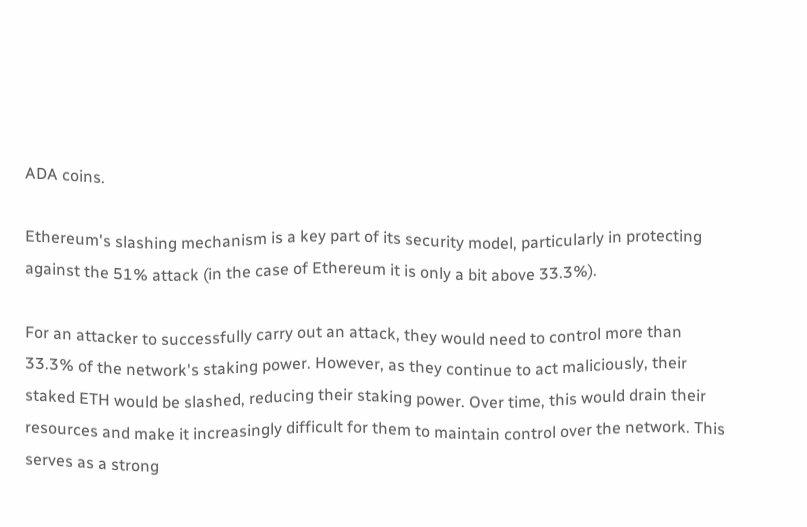ADA coins.

Ethereum's slashing mechanism is a key part of its security model, particularly in protecting against the 51% attack (in the case of Ethereum it is only a bit above 33.3%).

For an attacker to successfully carry out an attack, they would need to control more than 33.3% of the network's staking power. However, as they continue to act maliciously, their staked ETH would be slashed, reducing their staking power. Over time, this would drain their resources and make it increasingly difficult for them to maintain control over the network. This serves as a strong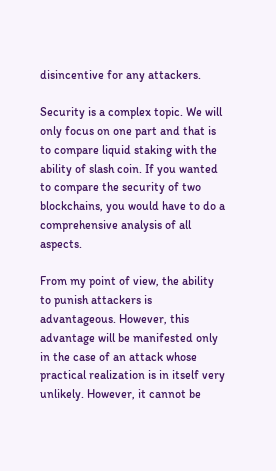disincentive for any attackers.

Security is a complex topic. We will only focus on one part and that is to compare liquid staking with the ability of slash coin. If you wanted to compare the security of two blockchains, you would have to do a comprehensive analysis of all aspects.

From my point of view, the ability to punish attackers is advantageous. However, this advantage will be manifested only in the case of an attack whose practical realization is in itself very unlikely. However, it cannot be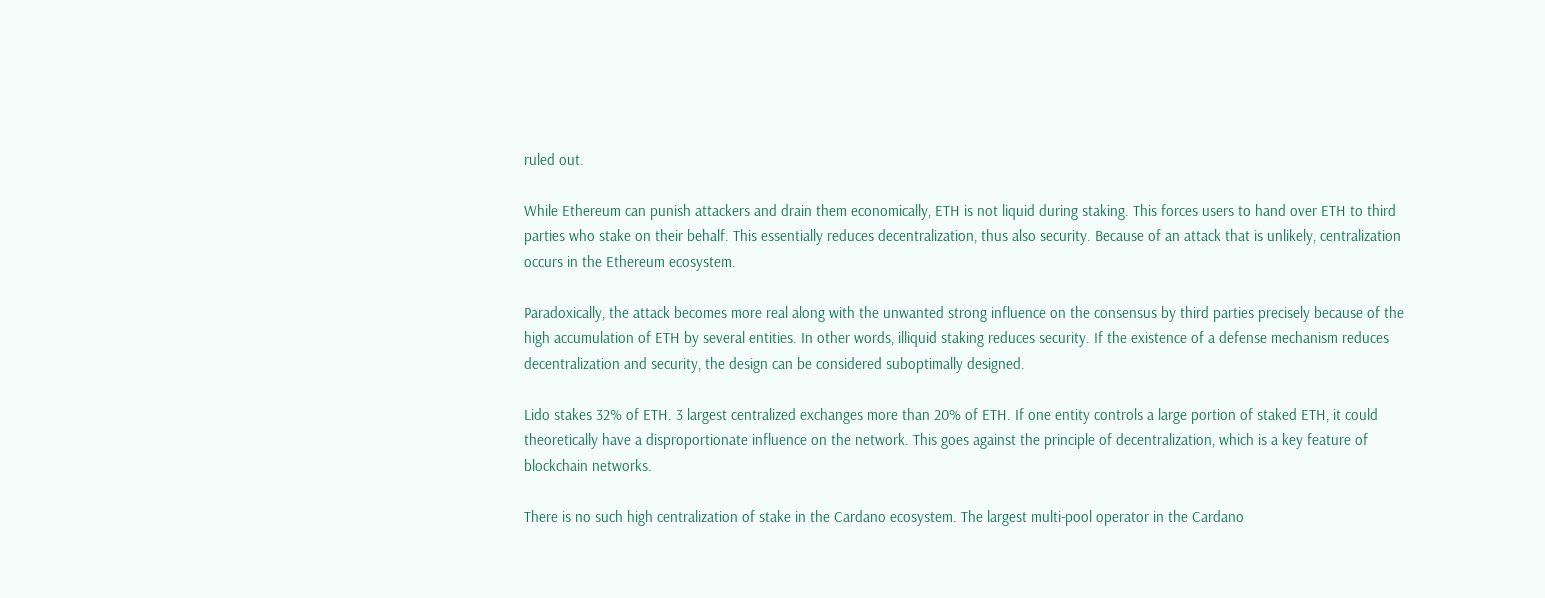ruled out.

While Ethereum can punish attackers and drain them economically, ETH is not liquid during staking. This forces users to hand over ETH to third parties who stake on their behalf. This essentially reduces decentralization, thus also security. Because of an attack that is unlikely, centralization occurs in the Ethereum ecosystem.

Paradoxically, the attack becomes more real along with the unwanted strong influence on the consensus by third parties precisely because of the high accumulation of ETH by several entities. In other words, illiquid staking reduces security. If the existence of a defense mechanism reduces decentralization and security, the design can be considered suboptimally designed.

Lido stakes 32% of ETH. 3 largest centralized exchanges more than 20% of ETH. If one entity controls a large portion of staked ETH, it could theoretically have a disproportionate influence on the network. This goes against the principle of decentralization, which is a key feature of blockchain networks.

There is no such high centralization of stake in the Cardano ecosystem. The largest multi-pool operator in the Cardano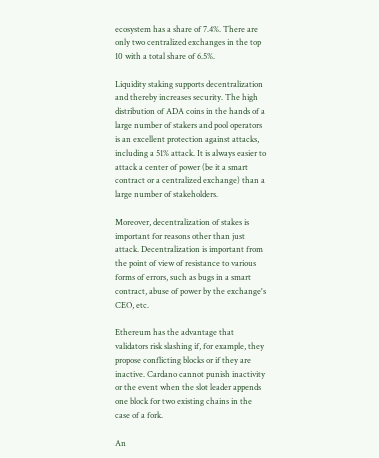ecosystem has a share of 7.4%. There are only two centralized exchanges in the top 10 with a total share of 6.5%.

Liquidity staking supports decentralization and thereby increases security. The high distribution of ADA coins in the hands of a large number of stakers and pool operators is an excellent protection against attacks, including a 51% attack. It is always easier to attack a center of power (be it a smart contract or a centralized exchange) than a large number of stakeholders.

Moreover, decentralization of stakes is important for reasons other than just attack. Decentralization is important from the point of view of resistance to various forms of errors, such as bugs in a smart contract, abuse of power by the exchange's CEO, etc.

Ethereum has the advantage that validators risk slashing if, for example, they propose conflicting blocks or if they are inactive. Cardano cannot punish inactivity or the event when the slot leader appends one block for two existing chains in the case of a fork.

An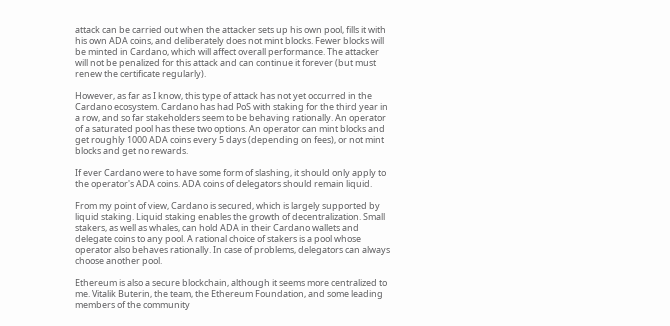attack can be carried out when the attacker sets up his own pool, fills it with his own ADA coins, and deliberately does not mint blocks. Fewer blocks will be minted in Cardano, which will affect overall performance. The attacker will not be penalized for this attack and can continue it forever (but must renew the certificate regularly).

However, as far as I know, this type of attack has not yet occurred in the Cardano ecosystem. Cardano has had PoS with staking for the third year in a row, and so far stakeholders seem to be behaving rationally. An operator of a saturated pool has these two options. An operator can mint blocks and get roughly 1000 ADA coins every 5 days (depending on fees), or not mint blocks and get no rewards.

If ever Cardano were to have some form of slashing, it should only apply to the operator's ADA coins. ADA coins of delegators should remain liquid.

From my point of view, Cardano is secured, which is largely supported by liquid staking. Liquid staking enables the growth of decentralization. Small stakers, as well as whales, can hold ADA in their Cardano wallets and delegate coins to any pool. A rational choice of stakers is a pool whose operator also behaves rationally. In case of problems, delegators can always choose another pool.

Ethereum is also a secure blockchain, although it seems more centralized to me. Vitalik Buterin, the team, the Ethereum Foundation, and some leading members of the community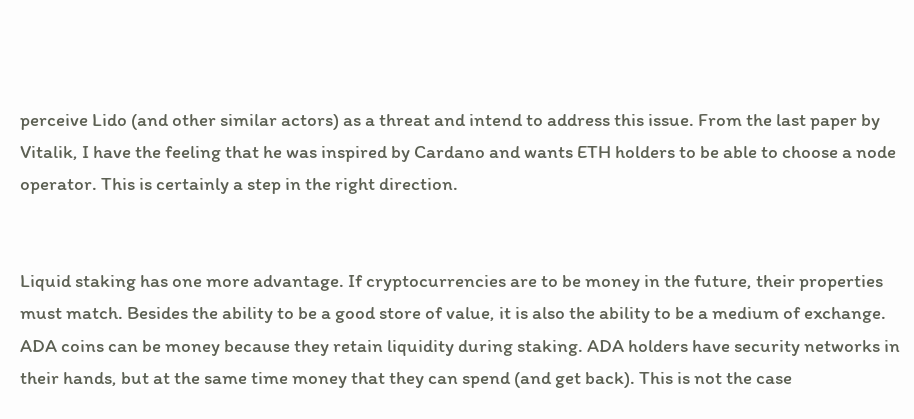perceive Lido (and other similar actors) as a threat and intend to address this issue. From the last paper by Vitalik, I have the feeling that he was inspired by Cardano and wants ETH holders to be able to choose a node operator. This is certainly a step in the right direction.


Liquid staking has one more advantage. If cryptocurrencies are to be money in the future, their properties must match. Besides the ability to be a good store of value, it is also the ability to be a medium of exchange. ADA coins can be money because they retain liquidity during staking. ADA holders have security networks in their hands, but at the same time money that they can spend (and get back). This is not the case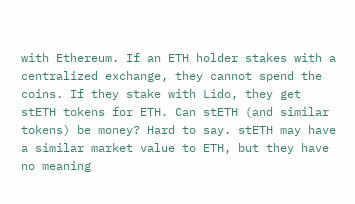with Ethereum. If an ETH holder stakes with a centralized exchange, they cannot spend the coins. If they stake with Lido, they get stETH tokens for ETH. Can stETH (and similar tokens) be money? Hard to say. stETH may have a similar market value to ETH, but they have no meaning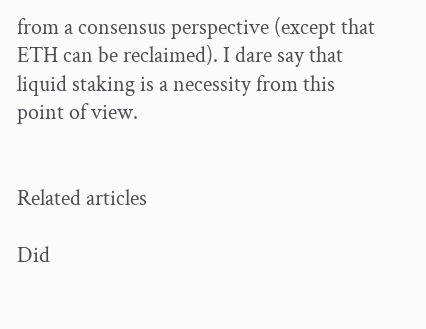from a consensus perspective (except that ETH can be reclaimed). I dare say that liquid staking is a necessity from this point of view.


Related articles

Did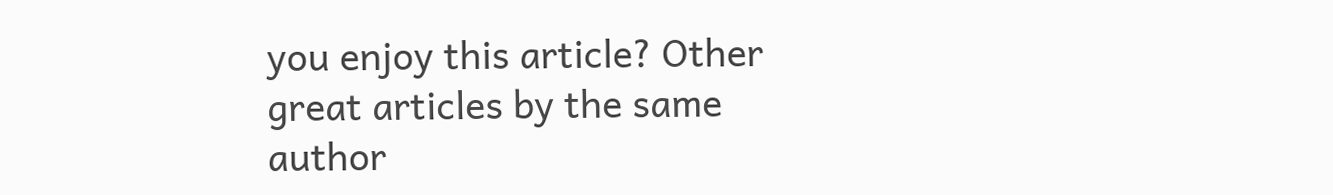you enjoy this article? Other great articles by the same author